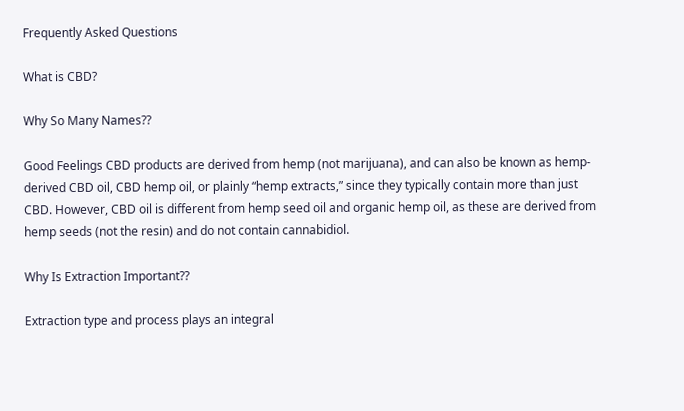Frequently Asked Questions

What is CBD?

Why So Many Names??

Good Feelings CBD products are derived from hemp (not marijuana), and can also be known as hemp-derived CBD oil, CBD hemp oil, or plainly “hemp extracts,” since they typically contain more than just CBD. However, CBD oil is different from hemp seed oil and organic hemp oil, as these are derived from hemp seeds (not the resin) and do not contain cannabidiol.

Why Is Extraction Important??

Extraction type and process plays an integral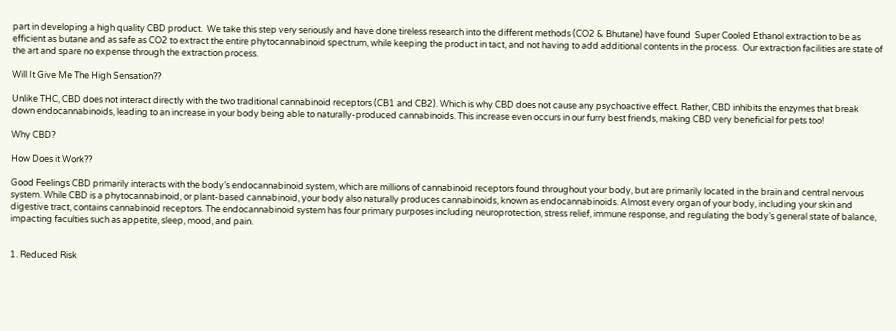part in developing a high quality CBD product.  We take this step very seriously and have done tireless research into the different methods (CO2 & Bhutane) have found  Super Cooled Ethanol extraction to be as efficient as butane and as safe as CO2 to extract the entire phytocannabinoid spectrum, while keeping the product in tact, and not having to add additional contents in the process.  Our extraction facilities are state of the art and spare no expense through the extraction process.

Will It Give Me The High Sensation??

Unlike THC, CBD does not interact directly with the two traditional cannabinoid receptors (CB1 and CB2). Which is why CBD does not cause any psychoactive effect. Rather, CBD inhibits the enzymes that break down endocannabinoids, leading to an increase in your body being able to naturally-produced cannabinoids. This increase even occurs in our furry best friends, making CBD very beneficial for pets too!

Why CBD?

How Does it Work??

Good Feelings CBD primarily interacts with the body’s endocannabinoid system, which are millions of cannabinoid receptors found throughout your body, but are primarily located in the brain and central nervous system. While CBD is a phytocannabinoid, or plant-based cannabinoid, your body also naturally produces cannabinoids, known as endocannabinoids. Almost every organ of your body, including your skin and digestive tract, contains cannabinoid receptors. The endocannabinoid system has four primary purposes including neuroprotection, stress relief, immune response, and regulating the body’s general state of balance, impacting faculties such as appetite, sleep, mood, and pain.


1. Reduced Risk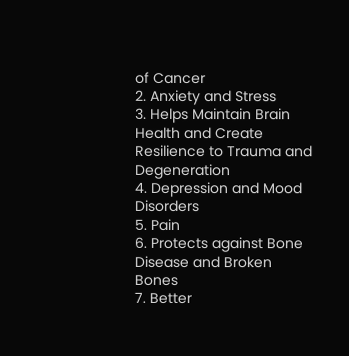of Cancer
2. Anxiety and Stress
3. Helps Maintain Brain Health and Create Resilience to Trauma and Degeneration
4. Depression and Mood Disorders
5. Pain
6. Protects against Bone Disease and Broken Bones
7. Better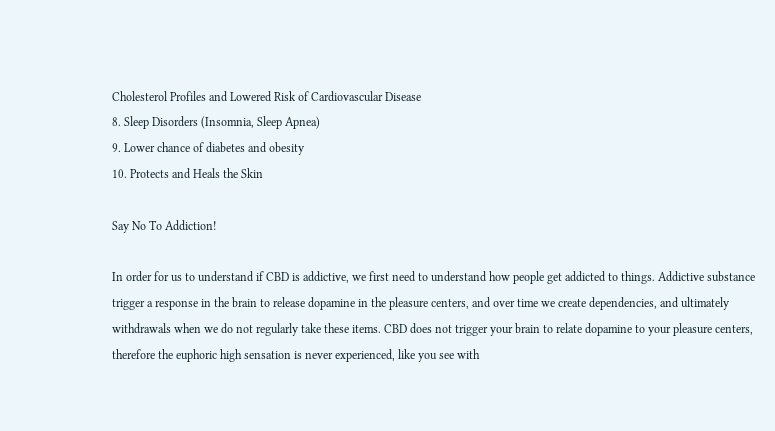Cholesterol Profiles and Lowered Risk of Cardiovascular Disease
8. Sleep Disorders (Insomnia, Sleep Apnea)
9. Lower chance of diabetes and obesity
10. Protects and Heals the Skin

Say No To Addiction!

In order for us to understand if CBD is addictive, we first need to understand how people get addicted to things. Addictive substance trigger a response in the brain to release dopamine in the pleasure centers, and over time we create dependencies, and ultimately withdrawals when we do not regularly take these items. CBD does not trigger your brain to relate dopamine to your pleasure centers, therefore the euphoric high sensation is never experienced, like you see with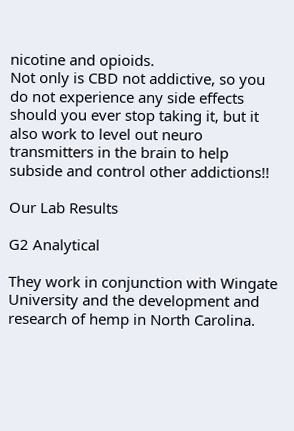nicotine and opioids.
Not only is CBD not addictive, so you do not experience any side effects should you ever stop taking it, but it also work to level out neuro transmitters in the brain to help subside and control other addictions!!

Our Lab Results

G2 Analytical

They work in conjunction with Wingate University and the development and research of hemp in North Carolina.